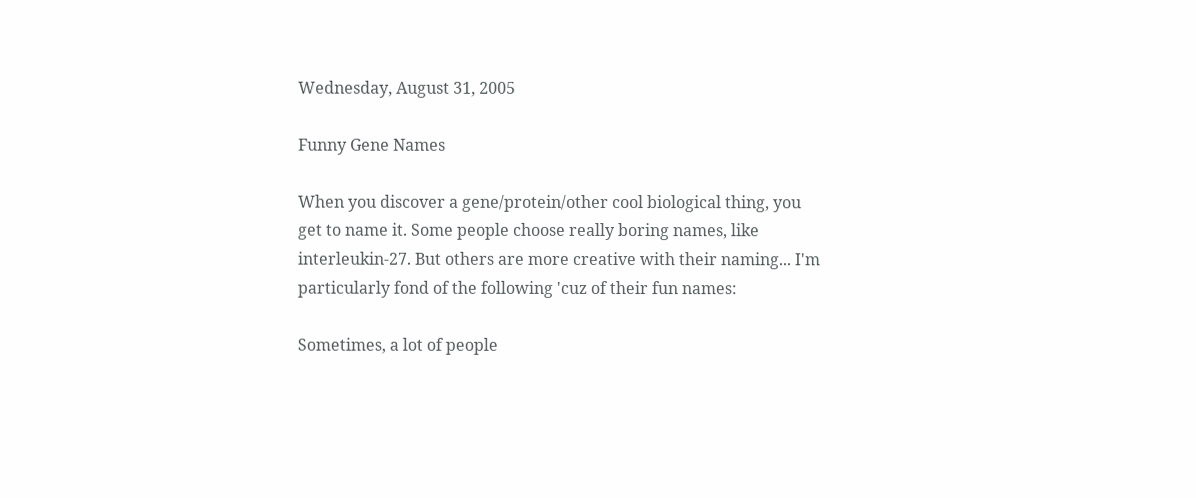Wednesday, August 31, 2005

Funny Gene Names

When you discover a gene/protein/other cool biological thing, you get to name it. Some people choose really boring names, like interleukin-27. But others are more creative with their naming... I'm particularly fond of the following 'cuz of their fun names:

Sometimes, a lot of people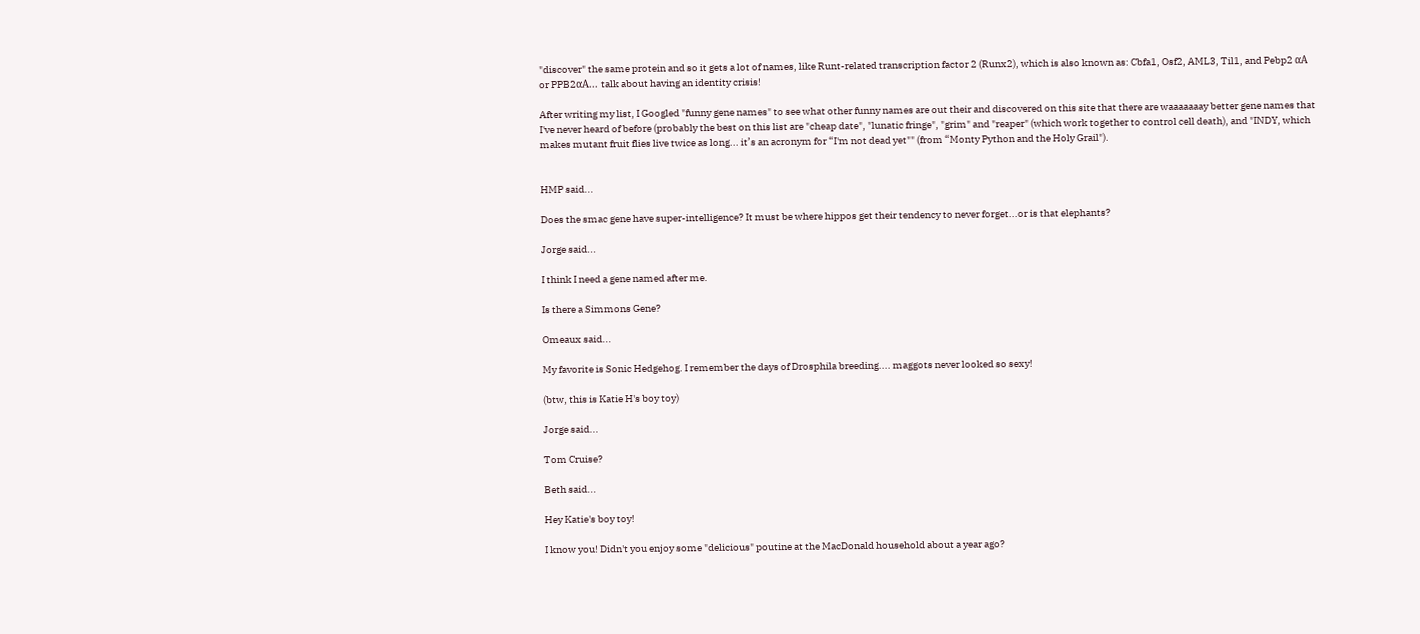"discover" the same protein and so it gets a lot of names, like Runt-related transcription factor 2 (Runx2), which is also known as: Cbfa1, Osf2, AML3, Til1, and Pebp2 αA or PPB2αA... talk about having an identity crisis!

After writing my list, I Googled "funny gene names" to see what other funny names are out their and discovered on this site that there are waaaaaaay better gene names that I've never heard of before (probably the best on this list are "cheap date", "lunatic fringe", "grim" and "reaper" (which work together to control cell death), and "INDY, which makes mutant fruit flies live twice as long... it’s an acronym for “I'm not dead yet"" (from “Monty Python and the Holy Grail").


HMP said...

Does the smac gene have super-intelligence? It must be where hippos get their tendency to never forget...or is that elephants?

Jorge said...

I think I need a gene named after me.

Is there a Simmons Gene?

Omeaux said...

My favorite is Sonic Hedgehog. I remember the days of Drosphila breeding.... maggots never looked so sexy!

(btw, this is Katie H's boy toy)

Jorge said...

Tom Cruise?

Beth said...

Hey Katie's boy toy!

I know you! Didn't you enjoy some "delicious" poutine at the MacDonald household about a year ago?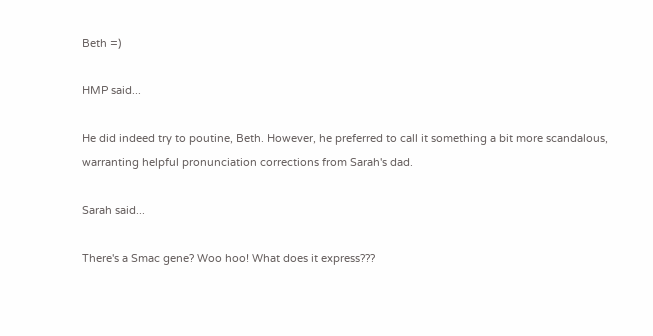Beth =)

HMP said...

He did indeed try to poutine, Beth. However, he preferred to call it something a bit more scandalous, warranting helpful pronunciation corrections from Sarah's dad.

Sarah said...

There's a Smac gene? Woo hoo! What does it express???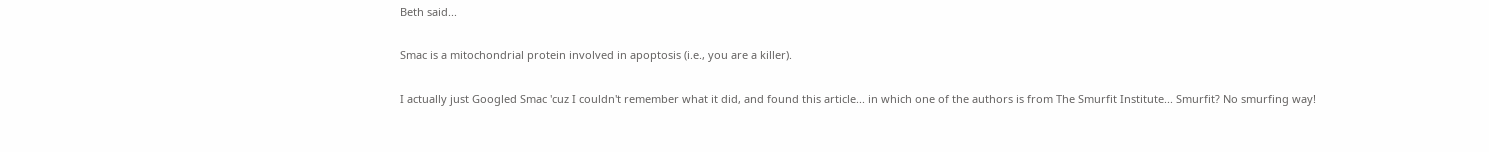Beth said...

Smac is a mitochondrial protein involved in apoptosis (i.e., you are a killer).

I actually just Googled Smac 'cuz I couldn't remember what it did, and found this article... in which one of the authors is from The Smurfit Institute... Smurfit? No smurfing way!